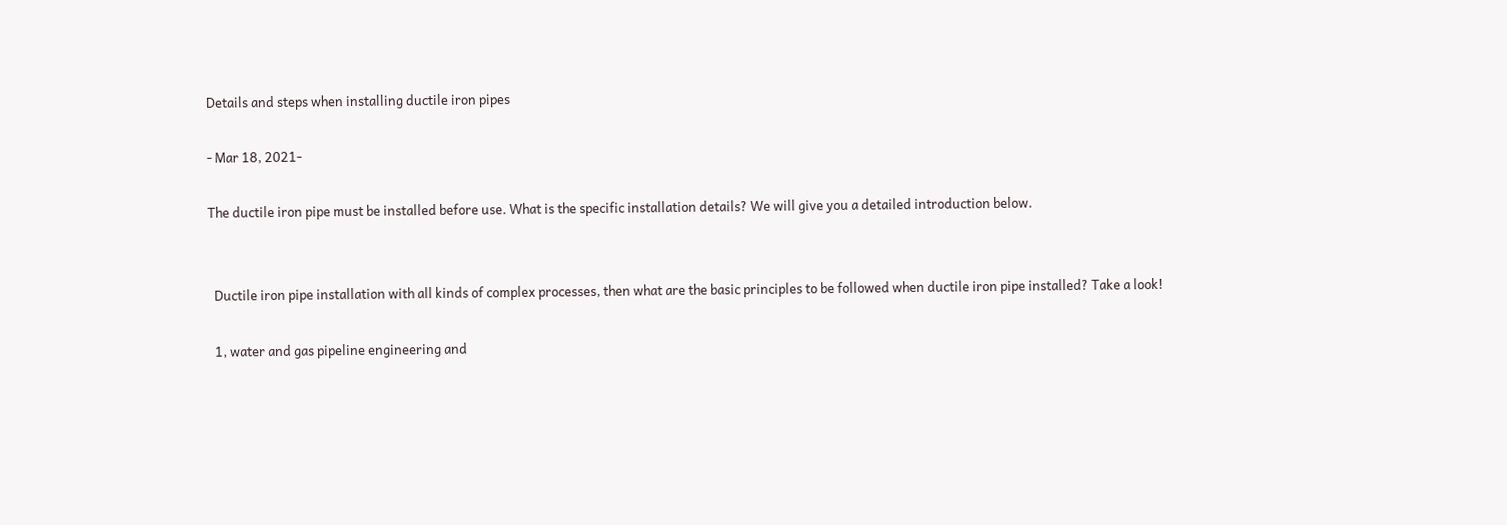Details and steps when installing ductile iron pipes

- Mar 18, 2021-

The ductile iron pipe must be installed before use. What is the specific installation details? We will give you a detailed introduction below.


  Ductile iron pipe installation with all kinds of complex processes, then what are the basic principles to be followed when ductile iron pipe installed? Take a look!

  1, water and gas pipeline engineering and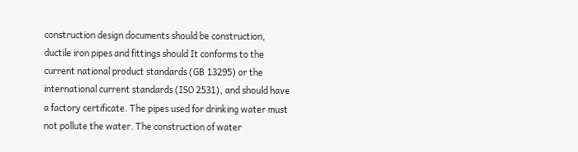construction design documents should be construction, ductile iron pipes and fittings should It conforms to the current national product standards (GB 13295) or the international current standards (ISO 2531), and should have a factory certificate. The pipes used for drinking water must not pollute the water. The construction of water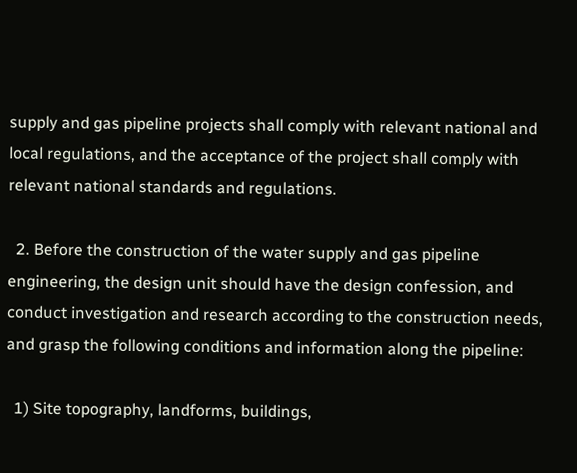supply and gas pipeline projects shall comply with relevant national and local regulations, and the acceptance of the project shall comply with relevant national standards and regulations.

  2. Before the construction of the water supply and gas pipeline engineering, the design unit should have the design confession, and conduct investigation and research according to the construction needs, and grasp the following conditions and information along the pipeline:

  1) Site topography, landforms, buildings,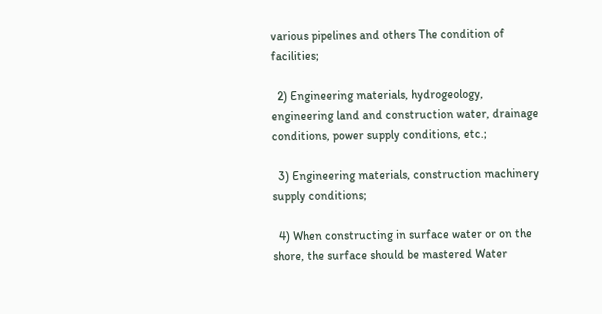various pipelines and others The condition of facilities;

  2) Engineering materials, hydrogeology, engineering land and construction water, drainage conditions, power supply conditions, etc.;

  3) Engineering materials, construction machinery supply conditions;

  4) When constructing in surface water or on the shore, the surface should be mastered Water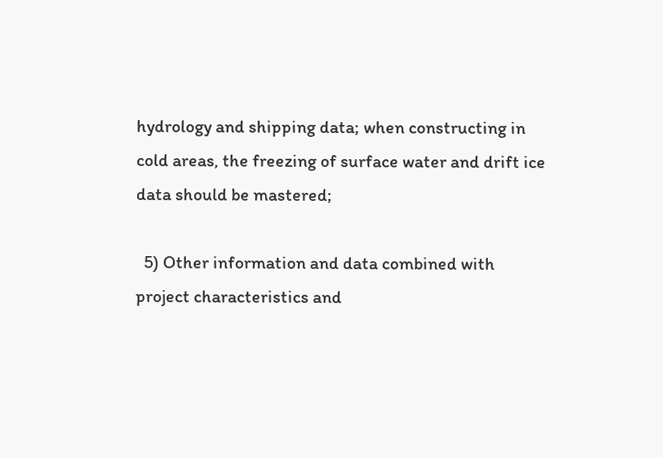hydrology and shipping data; when constructing in cold areas, the freezing of surface water and drift ice data should be mastered;

  5) Other information and data combined with project characteristics and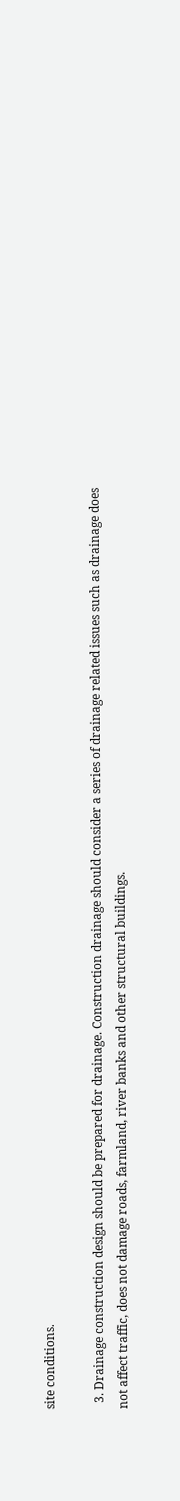site conditions.

  3. Drainage construction design should be prepared for drainage. Construction drainage should consider a series of drainage related issues such as drainage does not affect traffic, does not damage roads, farmland, river banks and other structural buildings.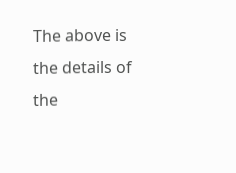The above is the details of the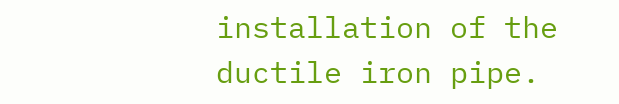installation of the ductile iron pipe.